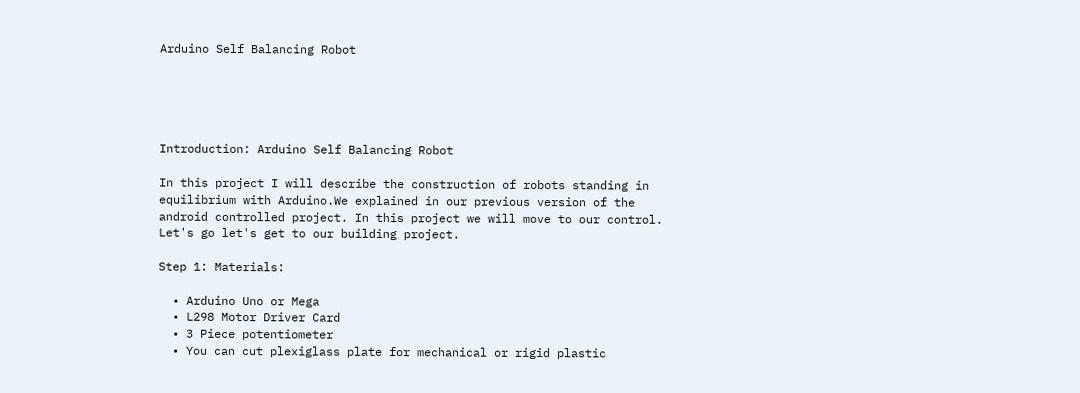Arduino Self Balancing Robot





Introduction: Arduino Self Balancing Robot

In this project I will describe the construction of robots standing in equilibrium with Arduino.We explained in our previous version of the android controlled project. In this project we will move to our control. Let's go let's get to our building project.

Step 1: Materials:

  • Arduino Uno or Mega
  • L298 Motor Driver Card
  • 3 Piece potentiometer
  • You can cut plexiglass plate for mechanical or rigid plastic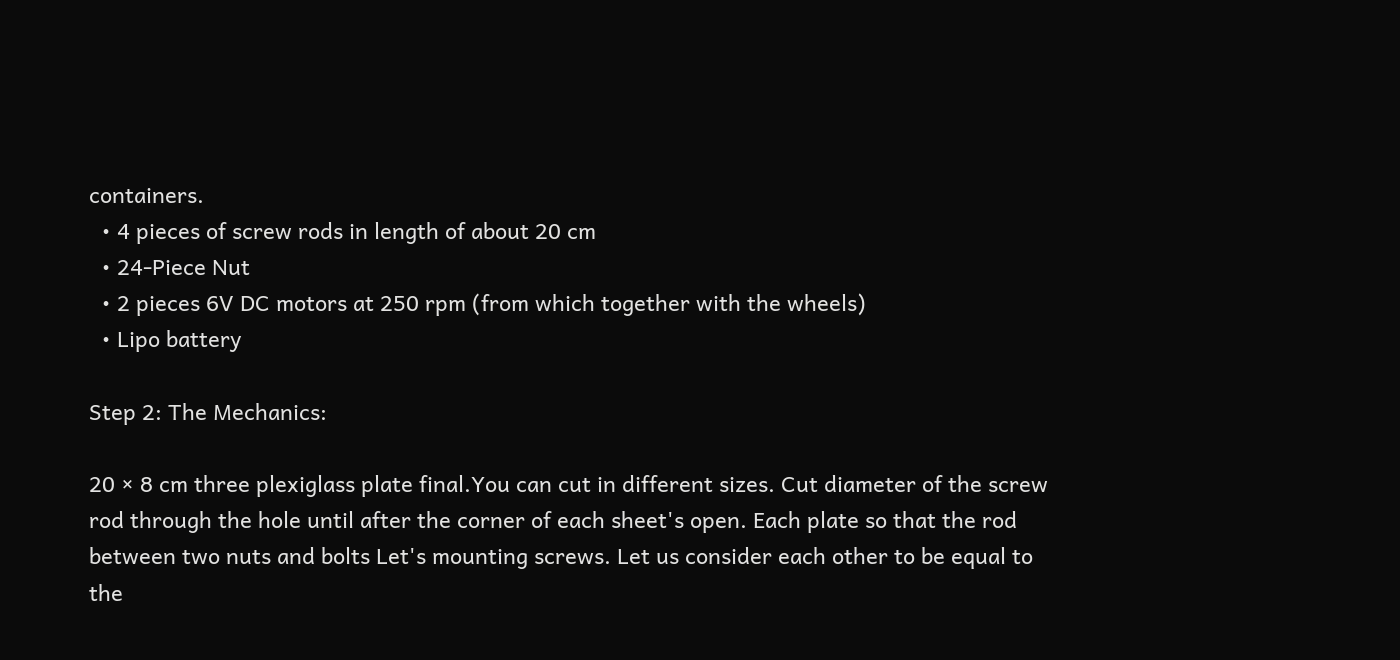containers.
  • 4 pieces of screw rods in length of about 20 cm
  • 24-Piece Nut
  • 2 pieces 6V DC motors at 250 rpm (from which together with the wheels)
  • Lipo battery

Step 2: The Mechanics:

20 × 8 cm three plexiglass plate final.You can cut in different sizes. Cut diameter of the screw rod through the hole until after the corner of each sheet's open. Each plate so that the rod between two nuts and bolts Let's mounting screws. Let us consider each other to be equal to the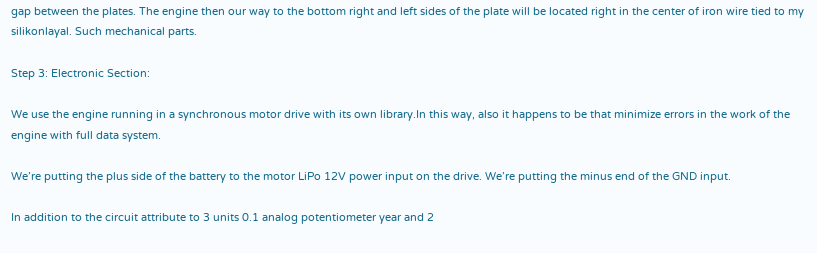gap between the plates. The engine then our way to the bottom right and left sides of the plate will be located right in the center of iron wire tied to my silikonlayal. Such mechanical parts.

Step 3: Electronic Section:

We use the engine running in a synchronous motor drive with its own library.In this way, also it happens to be that minimize errors in the work of the engine with full data system.

We’re putting the plus side of the battery to the motor LiPo 12V power input on the drive. We’re putting the minus end of the GND input.

In addition to the circuit attribute to 3 units 0.1 analog potentiometer year and 2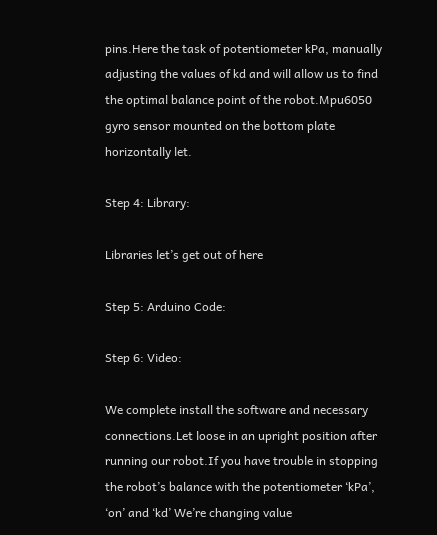pins.Here the task of potentiometer kPa, manually adjusting the values of kd and will allow us to find the optimal balance point of the robot.Mpu6050 gyro sensor mounted on the bottom plate horizontally let.

Step 4: Library:

Libraries let’s get out of here

Step 5: Arduino Code:

Step 6: Video:

We complete install the software and necessary connections.Let loose in an upright position after running our robot.If you have trouble in stopping the robot’s balance with the potentiometer ‘kPa’, ‘on’ and ‘kd’ We’re changing value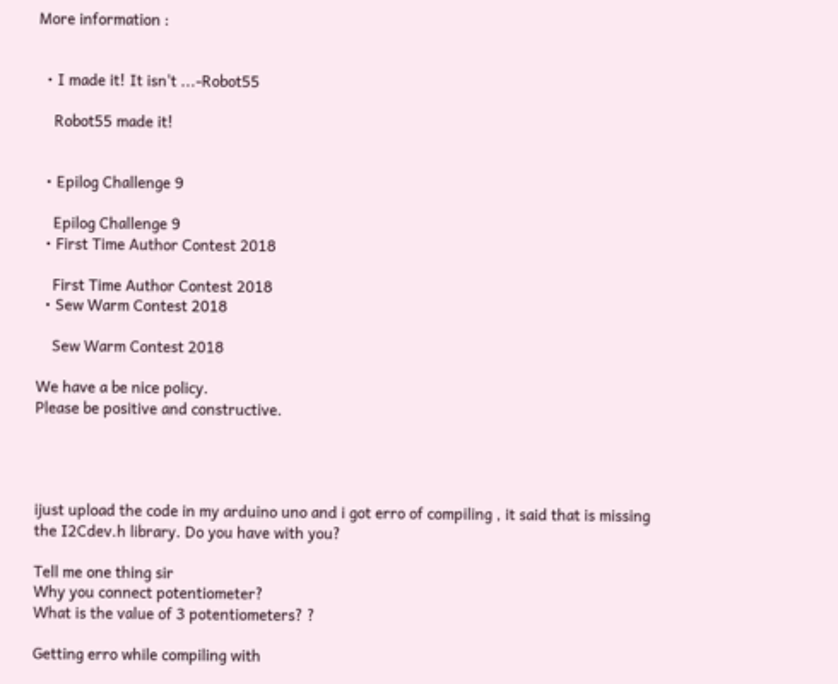More information :


  • I made it! It isn't ...-Robot55

    Robot55 made it!


  • Epilog Challenge 9

    Epilog Challenge 9
  • First Time Author Contest 2018

    First Time Author Contest 2018
  • Sew Warm Contest 2018

    Sew Warm Contest 2018

We have a be nice policy.
Please be positive and constructive.




ijust upload the code in my arduino uno and i got erro of compiling , it said that is missing the I2Cdev.h library. Do you have with you?

Tell me one thing sir
Why you connect potentiometer?
What is the value of 3 potentiometers? ?

Getting erro while compiling with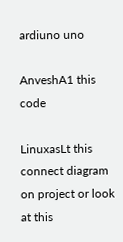ardiuno uno

AnveshA1 this code

LinuxasLt this connect diagram on project or look at this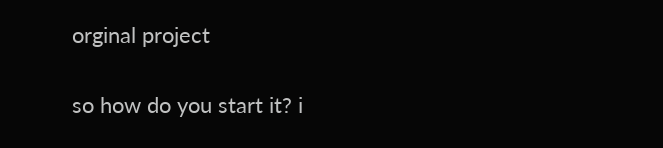orginal project

so how do you start it? i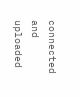connected and uploaded